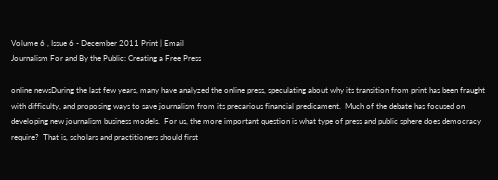Volume 6 , Issue 6 - December 2011 Print | Email
Journalism For and By the Public: Creating a Free Press

online newsDuring the last few years, many have analyzed the online press, speculating about why its transition from print has been fraught with difficulty, and proposing ways to save journalism from its precarious financial predicament.  Much of the debate has focused on developing new journalism business models.  For us, the more important question is what type of press and public sphere does democracy require?  That is, scholars and practitioners should first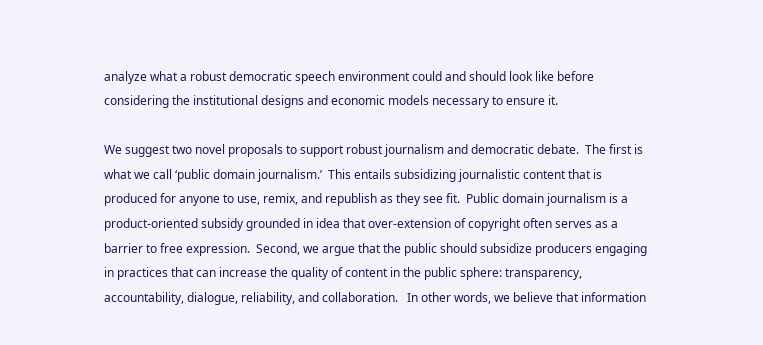analyze what a robust democratic speech environment could and should look like before considering the institutional designs and economic models necessary to ensure it.

We suggest two novel proposals to support robust journalism and democratic debate.  The first is what we call ‘public domain journalism.’  This entails subsidizing journalistic content that is produced for anyone to use, remix, and republish as they see fit.  Public domain journalism is a product-oriented subsidy grounded in idea that over-extension of copyright often serves as a barrier to free expression.  Second, we argue that the public should subsidize producers engaging in practices that can increase the quality of content in the public sphere: transparency, accountability, dialogue, reliability, and collaboration.   In other words, we believe that information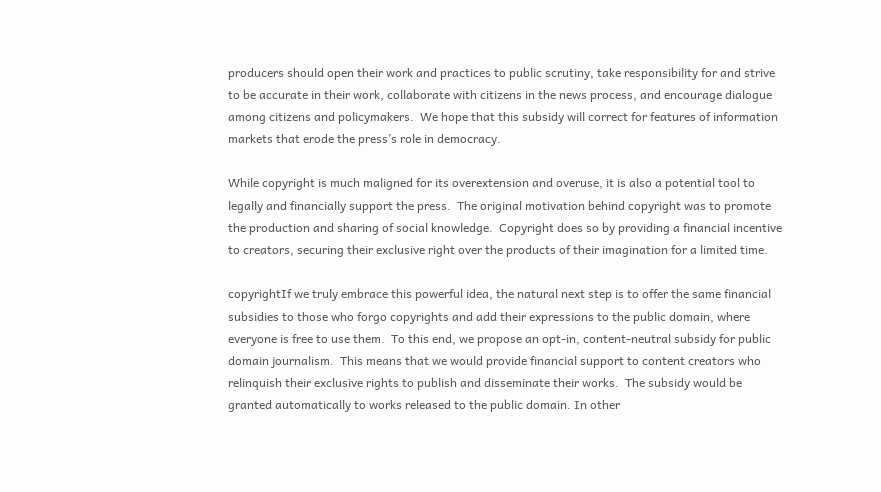producers should open their work and practices to public scrutiny, take responsibility for and strive to be accurate in their work, collaborate with citizens in the news process, and encourage dialogue among citizens and policymakers.  We hope that this subsidy will correct for features of information markets that erode the press’s role in democracy.

While copyright is much maligned for its overextension and overuse, it is also a potential tool to legally and financially support the press.  The original motivation behind copyright was to promote the production and sharing of social knowledge.  Copyright does so by providing a financial incentive to creators, securing their exclusive right over the products of their imagination for a limited time.

copyrightIf we truly embrace this powerful idea, the natural next step is to offer the same financial subsidies to those who forgo copyrights and add their expressions to the public domain, where everyone is free to use them.  To this end, we propose an opt-in, content-neutral subsidy for public domain journalism.  This means that we would provide financial support to content creators who relinquish their exclusive rights to publish and disseminate their works.  The subsidy would be granted automatically to works released to the public domain. In other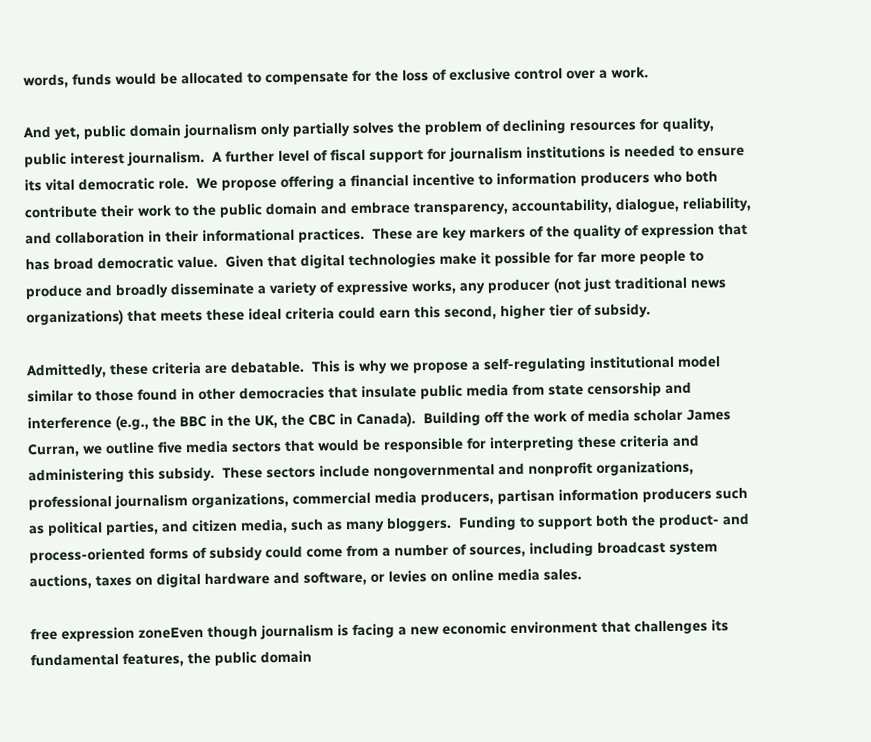words, funds would be allocated to compensate for the loss of exclusive control over a work.

And yet, public domain journalism only partially solves the problem of declining resources for quality, public interest journalism.  A further level of fiscal support for journalism institutions is needed to ensure its vital democratic role.  We propose offering a financial incentive to information producers who both contribute their work to the public domain and embrace transparency, accountability, dialogue, reliability, and collaboration in their informational practices.  These are key markers of the quality of expression that has broad democratic value.  Given that digital technologies make it possible for far more people to produce and broadly disseminate a variety of expressive works, any producer (not just traditional news organizations) that meets these ideal criteria could earn this second, higher tier of subsidy.

Admittedly, these criteria are debatable.  This is why we propose a self-regulating institutional model similar to those found in other democracies that insulate public media from state censorship and interference (e.g., the BBC in the UK, the CBC in Canada).  Building off the work of media scholar James Curran, we outline five media sectors that would be responsible for interpreting these criteria and administering this subsidy.  These sectors include nongovernmental and nonprofit organizations, professional journalism organizations, commercial media producers, partisan information producers such as political parties, and citizen media, such as many bloggers.  Funding to support both the product- and process-oriented forms of subsidy could come from a number of sources, including broadcast system auctions, taxes on digital hardware and software, or levies on online media sales.

free expression zoneEven though journalism is facing a new economic environment that challenges its fundamental features, the public domain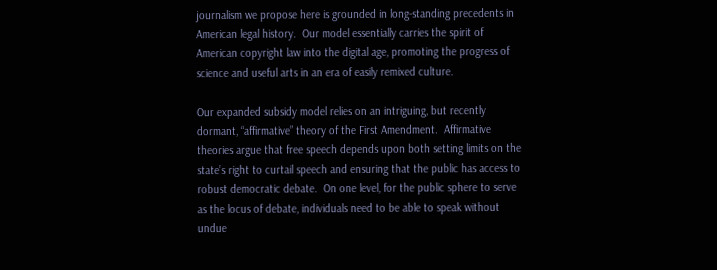journalism we propose here is grounded in long-standing precedents in American legal history.  Our model essentially carries the spirit of American copyright law into the digital age, promoting the progress of science and useful arts in an era of easily remixed culture.

Our expanded subsidy model relies on an intriguing, but recently dormant, “affirmative” theory of the First Amendment.  Affirmative theories argue that free speech depends upon both setting limits on the state’s right to curtail speech and ensuring that the public has access to robust democratic debate.  On one level, for the public sphere to serve as the locus of debate, individuals need to be able to speak without undue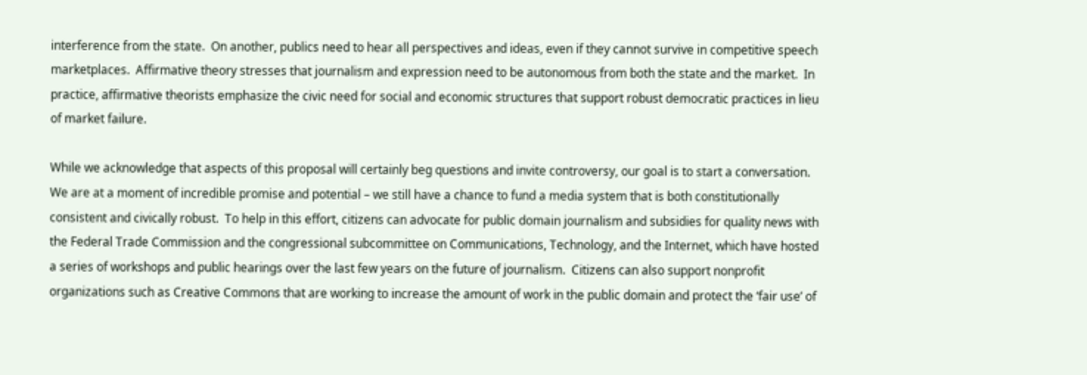interference from the state.  On another, publics need to hear all perspectives and ideas, even if they cannot survive in competitive speech marketplaces.  Affirmative theory stresses that journalism and expression need to be autonomous from both the state and the market.  In practice, affirmative theorists emphasize the civic need for social and economic structures that support robust democratic practices in lieu of market failure.

While we acknowledge that aspects of this proposal will certainly beg questions and invite controversy, our goal is to start a conversation.  We are at a moment of incredible promise and potential – we still have a chance to fund a media system that is both constitutionally consistent and civically robust.  To help in this effort, citizens can advocate for public domain journalism and subsidies for quality news with the Federal Trade Commission and the congressional subcommittee on Communications, Technology, and the Internet, which have hosted a series of workshops and public hearings over the last few years on the future of journalism.  Citizens can also support nonprofit organizations such as Creative Commons that are working to increase the amount of work in the public domain and protect the ‘fair use’ of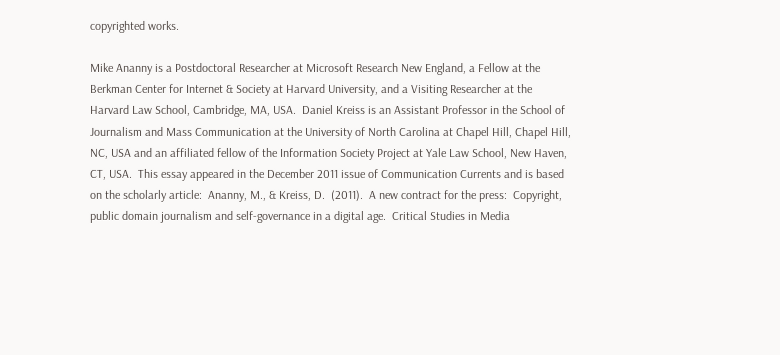copyrighted works.

Mike Ananny is a Postdoctoral Researcher at Microsoft Research New England, a Fellow at the Berkman Center for Internet & Society at Harvard University, and a Visiting Researcher at the Harvard Law School, Cambridge, MA, USA.  Daniel Kreiss is an Assistant Professor in the School of Journalism and Mass Communication at the University of North Carolina at Chapel Hill, Chapel Hill, NC, USA and an affiliated fellow of the Information Society Project at Yale Law School, New Haven, CT, USA.  This essay appeared in the December 2011 issue of Communication Currents and is based on the scholarly article:  Ananny, M., & Kreiss, D.  (2011).  A new contract for the press:  Copyright, public domain journalism and self-governance in a digital age.  Critical Studies in Media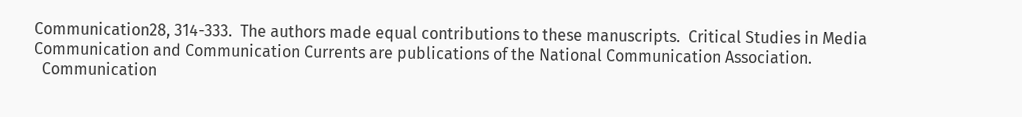Communication28, 314-333.  The authors made equal contributions to these manuscripts.  Critical Studies in Media Communication and Communication Currents are publications of the National Communication Association.
  Communication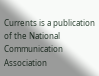Currents is a publication of the National Communication Association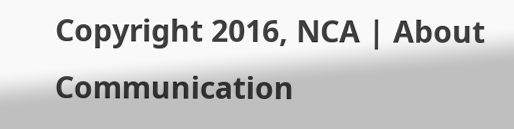Copyright 2016, NCA | About Communication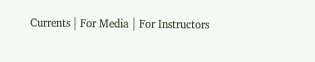Currents | For Media | For Instructors